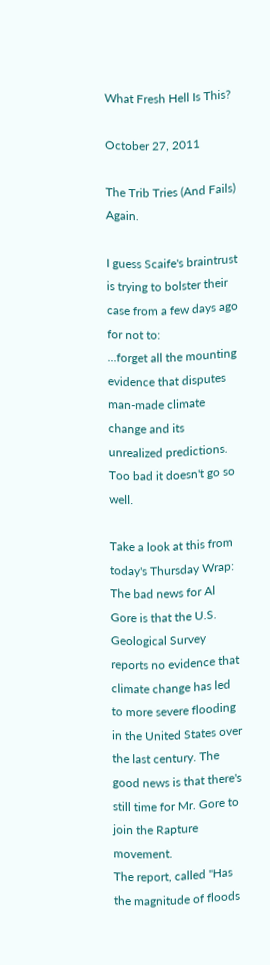What Fresh Hell Is This?

October 27, 2011

The Trib Tries (And Fails) Again.

I guess Scaife's braintrust is trying to bolster their case from a few days ago for not to:
...forget all the mounting evidence that disputes man-made climate change and its unrealized predictions.
Too bad it doesn't go so well.

Take a look at this from today's Thursday Wrap:
The bad news for Al Gore is that the U.S. Geological Survey reports no evidence that climate change has led to more severe flooding in the United States over the last century. The good news is that there's still time for Mr. Gore to join the Rapture movement.
The report, called "Has the magnitude of floods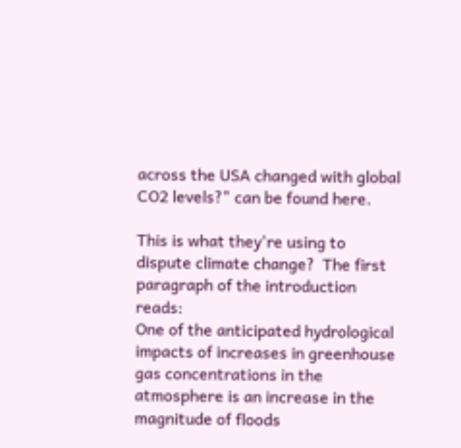across the USA changed with global CO2 levels?" can be found here.

This is what they're using to dispute climate change?  The first paragraph of the introduction reads:
One of the anticipated hydrological impacts of increases in greenhouse gas concentrations in the atmosphere is an increase in the magnitude of floods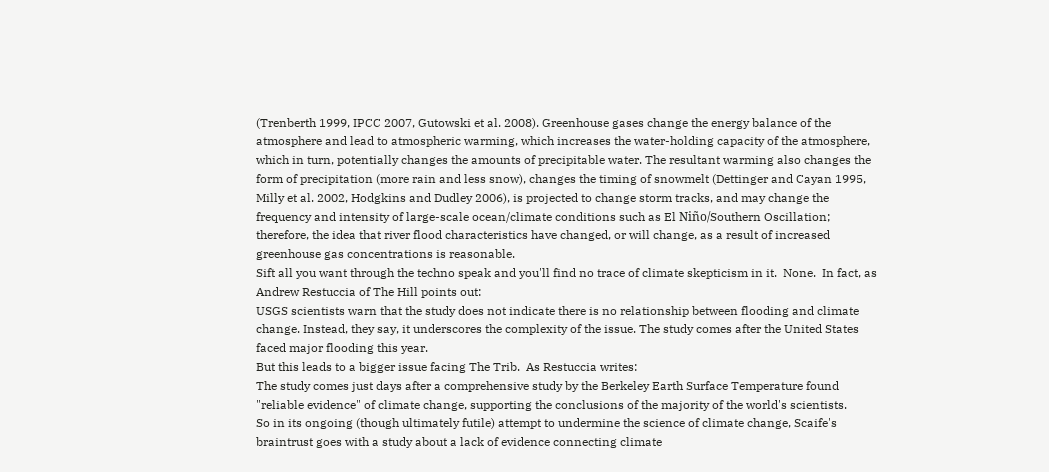(Trenberth 1999, IPCC 2007, Gutowski et al. 2008). Greenhouse gases change the energy balance of the atmosphere and lead to atmospheric warming, which increases the water-holding capacity of the atmosphere, which in turn, potentially changes the amounts of precipitable water. The resultant warming also changes the form of precipitation (more rain and less snow), changes the timing of snowmelt (Dettinger and Cayan 1995, Milly et al. 2002, Hodgkins and Dudley 2006), is projected to change storm tracks, and may change the frequency and intensity of large-scale ocean/climate conditions such as El Niño/Southern Oscillation; therefore, the idea that river flood characteristics have changed, or will change, as a result of increased greenhouse gas concentrations is reasonable.
Sift all you want through the techno speak and you'll find no trace of climate skepticism in it.  None.  In fact, as Andrew Restuccia of The Hill points out:
USGS scientists warn that the study does not indicate there is no relationship between flooding and climate change. Instead, they say, it underscores the complexity of the issue. The study comes after the United States faced major flooding this year.
But this leads to a bigger issue facing The Trib.  As Restuccia writes:
The study comes just days after a comprehensive study by the Berkeley Earth Surface Temperature found "reliable evidence" of climate change, supporting the conclusions of the majority of the world's scientists.
So in its ongoing (though ultimately futile) attempt to undermine the science of climate change, Scaife's braintrust goes with a study about a lack of evidence connecting climate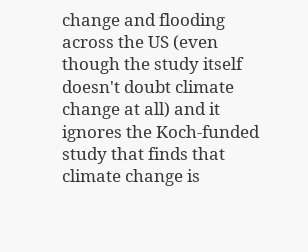change and flooding across the US (even though the study itself doesn't doubt climate change at all) and it ignores the Koch-funded study that finds that climate change is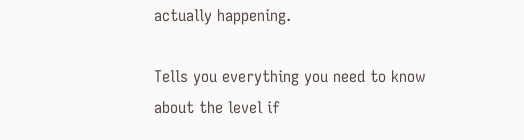actually happening.

Tells you everything you need to know about the level if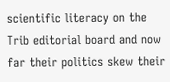scientific literacy on the Trib editorial board and now far their politics skew their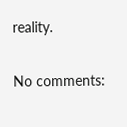reality.

No comments: